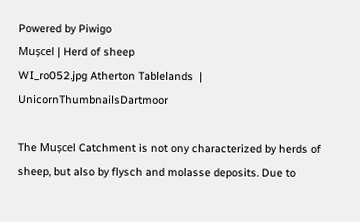Powered by Piwigo
Mușcel | Herd of sheep
WI_ro052.jpg Atherton Tablelands  |  UnicornThumbnailsDartmoor

The Mușcel Catchment is not ony characterized by herds of sheep, but also by flysch and molasse deposits. Due to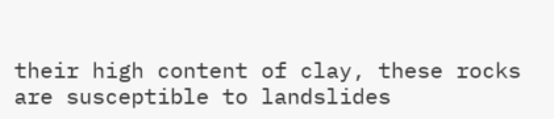their high content of clay, these rocks are susceptible to landslides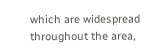which are widespread throughout the area,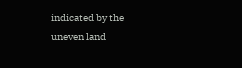indicated by the uneven land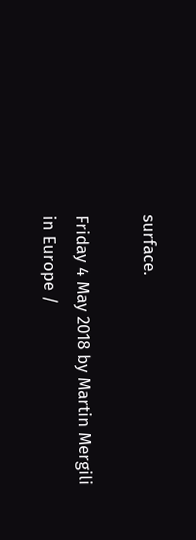surface.

Friday 4 May 2018 by Martin Mergili in Europe /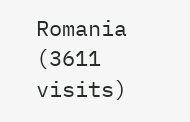Romania (3611 visits)